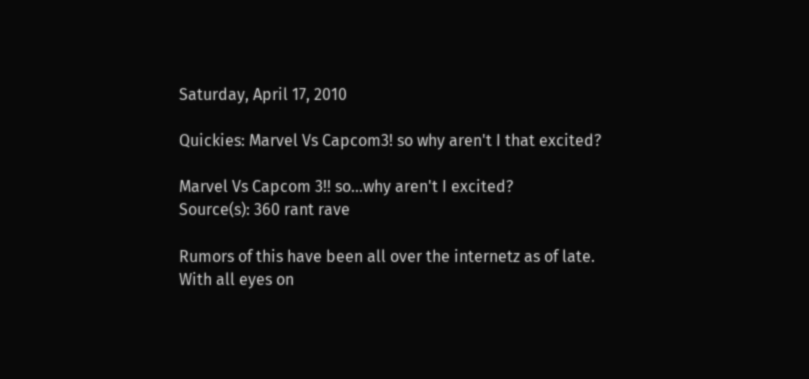Saturday, April 17, 2010

Quickies: Marvel Vs Capcom3! so why aren't I that excited?

Marvel Vs Capcom 3!! so...why aren't I excited?
Source(s): 360 rant rave

Rumors of this have been all over the internetz as of late. With all eyes on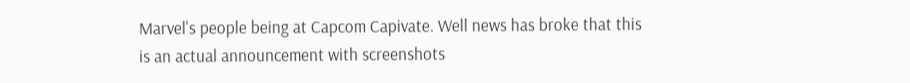Marvel's people being at Capcom Capivate. Well news has broke that this is an actual announcement with screenshots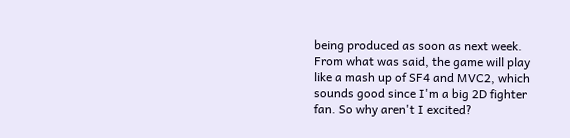being produced as soon as next week. From what was said, the game will play like a mash up of SF4 and MVC2, which sounds good since I'm a big 2D fighter fan. So why aren't I excited?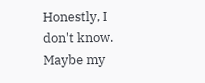Honestly, I don't know. Maybe my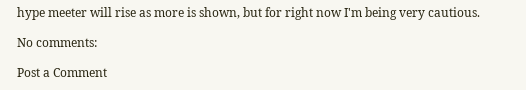hype meeter will rise as more is shown, but for right now I'm being very cautious.

No comments:

Post a Comment